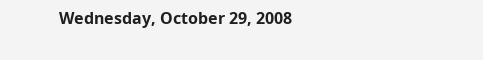Wednesday, October 29, 2008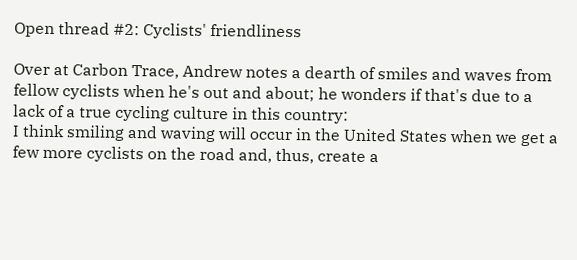Open thread #2: Cyclists' friendliness

Over at Carbon Trace, Andrew notes a dearth of smiles and waves from fellow cyclists when he's out and about; he wonders if that's due to a lack of a true cycling culture in this country:
I think smiling and waving will occur in the United States when we get a few more cyclists on the road and, thus, create a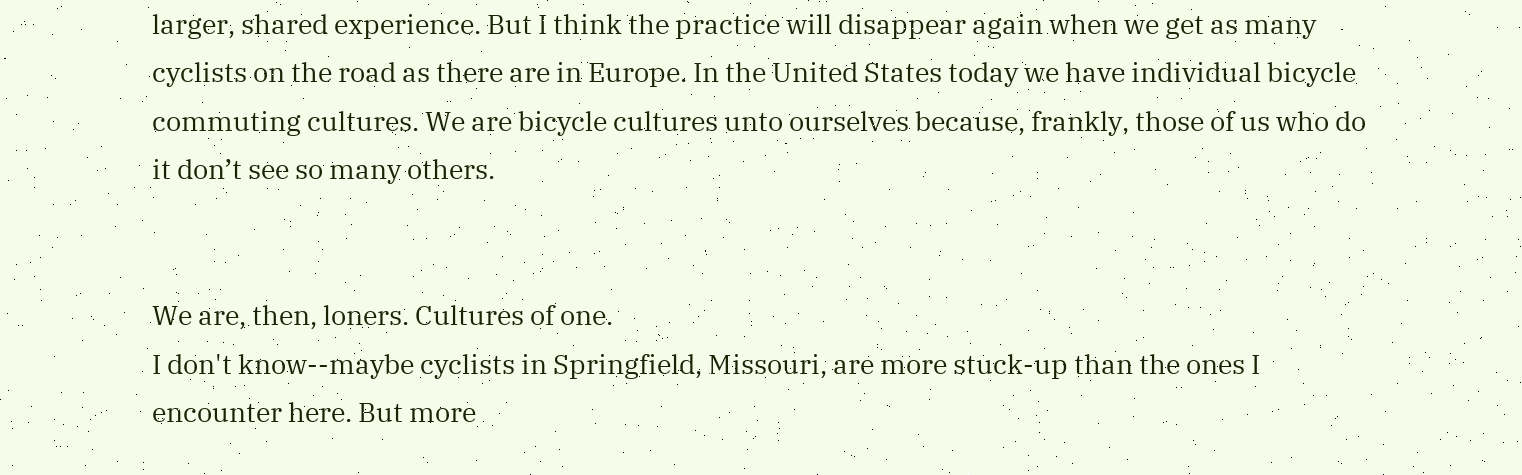larger, shared experience. But I think the practice will disappear again when we get as many cyclists on the road as there are in Europe. In the United States today we have individual bicycle commuting cultures. We are bicycle cultures unto ourselves because, frankly, those of us who do it don’t see so many others.


We are, then, loners. Cultures of one.
I don't know--maybe cyclists in Springfield, Missouri, are more stuck-up than the ones I encounter here. But more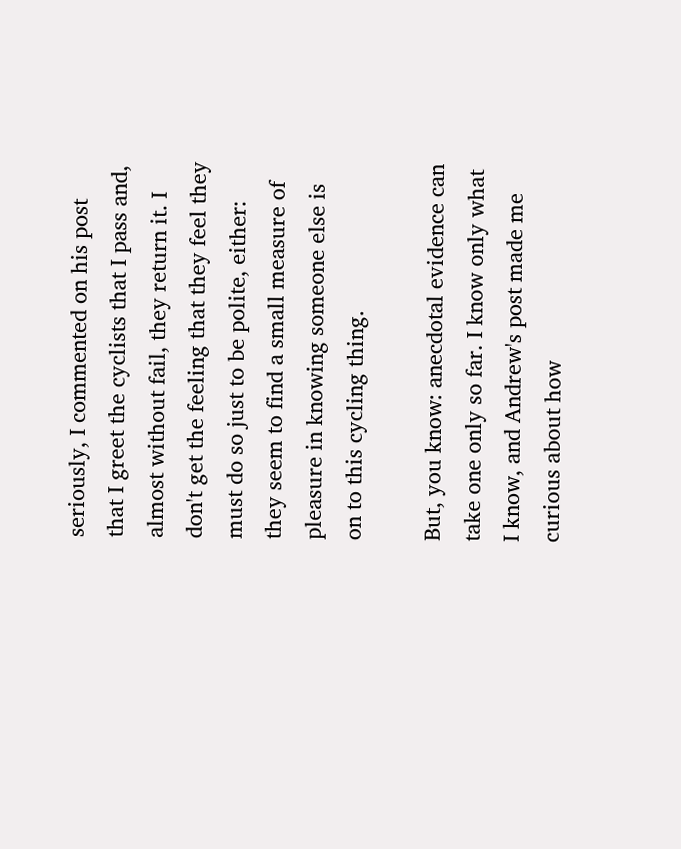seriously, I commented on his post that I greet the cyclists that I pass and, almost without fail, they return it. I don't get the feeling that they feel they must do so just to be polite, either: they seem to find a small measure of pleasure in knowing someone else is on to this cycling thing.

But, you know: anecdotal evidence can take one only so far. I know only what I know, and Andrew's post made me curious about how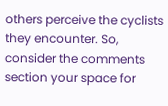others perceive the cyclists they encounter. So, consider the comments section your space for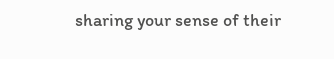sharing your sense of their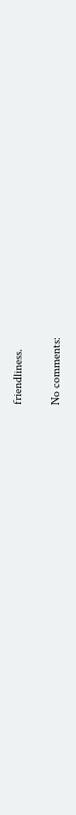friendliness.

No comments: